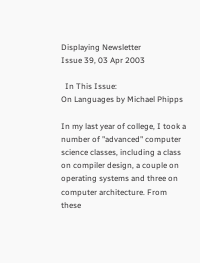Displaying Newsletter
Issue 39, 03 Apr 2003

  In This Issue:
On Languages by Michael Phipps

In my last year of college, I took a number of "advanced" computer science classes, including a class on compiler design, a couple on operating systems and three on computer architecture. From these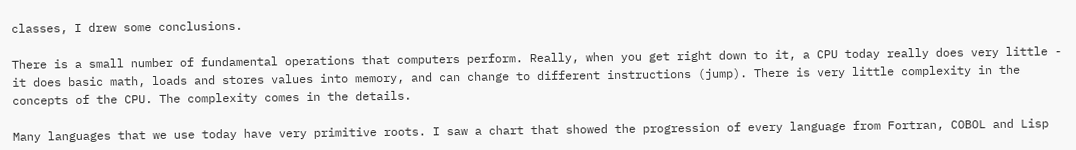classes, I drew some conclusions.

There is a small number of fundamental operations that computers perform. Really, when you get right down to it, a CPU today really does very little - it does basic math, loads and stores values into memory, and can change to different instructions (jump). There is very little complexity in the concepts of the CPU. The complexity comes in the details.

Many languages that we use today have very primitive roots. I saw a chart that showed the progression of every language from Fortran, COBOL and Lisp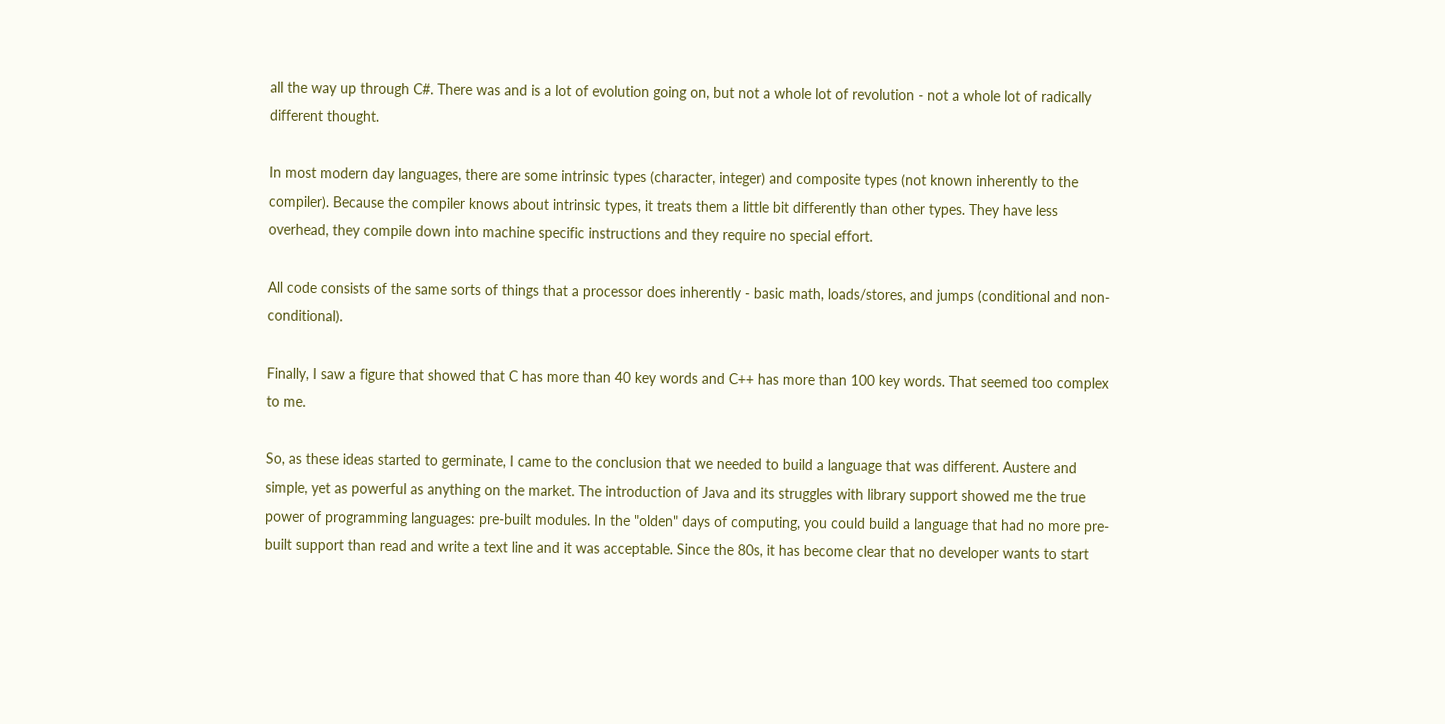all the way up through C#. There was and is a lot of evolution going on, but not a whole lot of revolution - not a whole lot of radically different thought.

In most modern day languages, there are some intrinsic types (character, integer) and composite types (not known inherently to the compiler). Because the compiler knows about intrinsic types, it treats them a little bit differently than other types. They have less overhead, they compile down into machine specific instructions and they require no special effort.

All code consists of the same sorts of things that a processor does inherently - basic math, loads/stores, and jumps (conditional and non-conditional).

Finally, I saw a figure that showed that C has more than 40 key words and C++ has more than 100 key words. That seemed too complex to me.

So, as these ideas started to germinate, I came to the conclusion that we needed to build a language that was different. Austere and simple, yet as powerful as anything on the market. The introduction of Java and its struggles with library support showed me the true power of programming languages: pre-built modules. In the "olden" days of computing, you could build a language that had no more pre-built support than read and write a text line and it was acceptable. Since the 80s, it has become clear that no developer wants to start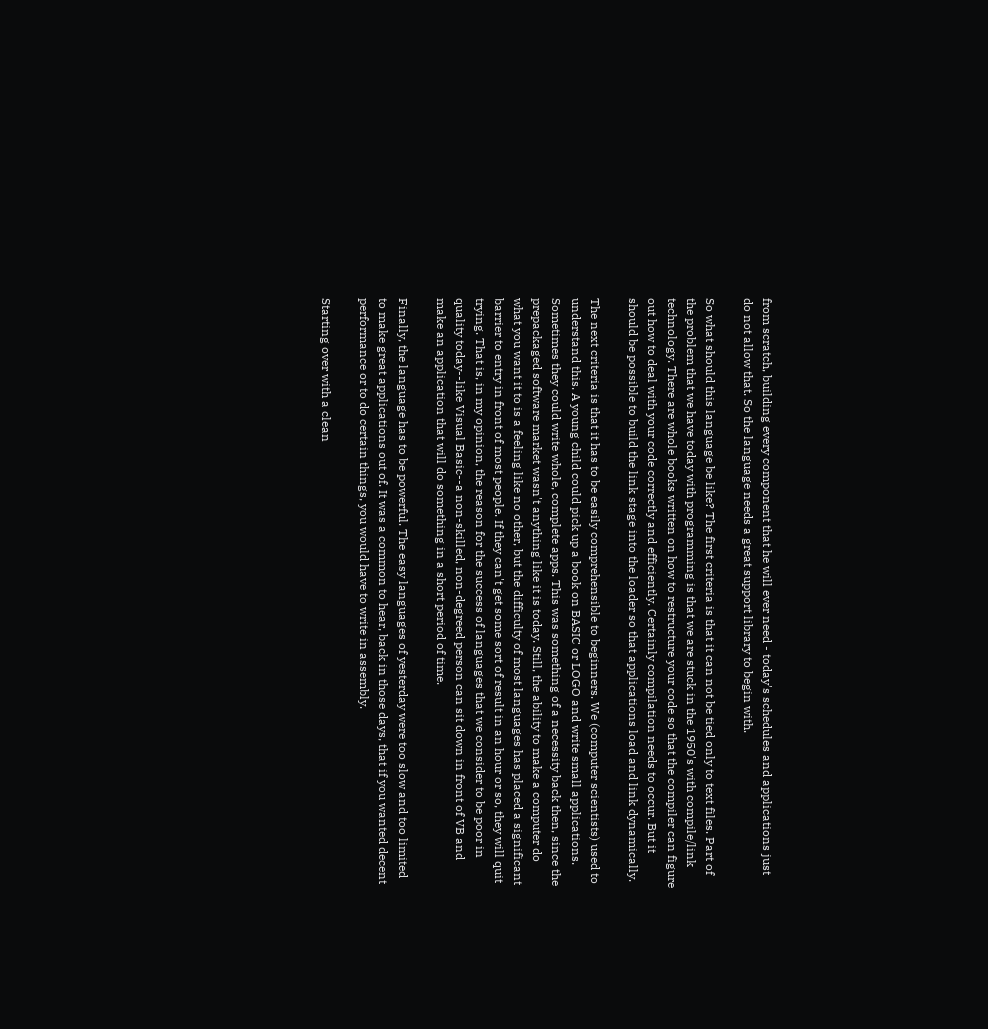from scratch, building every component that he will ever need - today's schedules and applications just do not allow that. So the language needs a great support library to begin with.

So what should this language be like? The first criteria is that it can not be tied only to text files. Part of the problem that we have today with programming is that we are stuck in the 1950's with compile/link technology. There are whole books written on how to restructure your code so that the compiler can figure out how to deal with your code correctly and efficiently. Certainly compilation needs to occur. But it should be possible to build the link stage into the loader so that applications load and link dynamically.

The next criteria is that it has to be easily comprehensible to beginners. We (computer scientists) used to understand this. A young child could pick up a book on BASIC or LOGO and write small applications. Sometimes they could write whole, complete apps. This was something of a necessity back then, since the prepackaged software market wasn't anything like it is today. Still, the ability to make a computer do what you want it to is a feeling like no other, but the difficulty of most languages has placed a significant barrier to entry in front of most people. If they can't get some sort of result in an hour or so, they will quit trying. That is, in my opinion, the reason for the success of languages that we consider to be poor in quality today--like Visual Basic--a non-skilled, non-degreed person can sit down in front of VB and make an application that will do something in a short period of time.

Finally, the language has to be powerful. The easy languages of yesterday were too slow and too limited to make great applications out of. It was a common to hear, back in those days, that if you wanted decent performance or to do certain things, you would have to write in assembly.

Starting over with a clean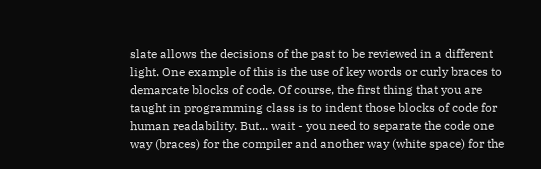slate allows the decisions of the past to be reviewed in a different light. One example of this is the use of key words or curly braces to demarcate blocks of code. Of course, the first thing that you are taught in programming class is to indent those blocks of code for human readability. But... wait - you need to separate the code one way (braces) for the compiler and another way (white space) for the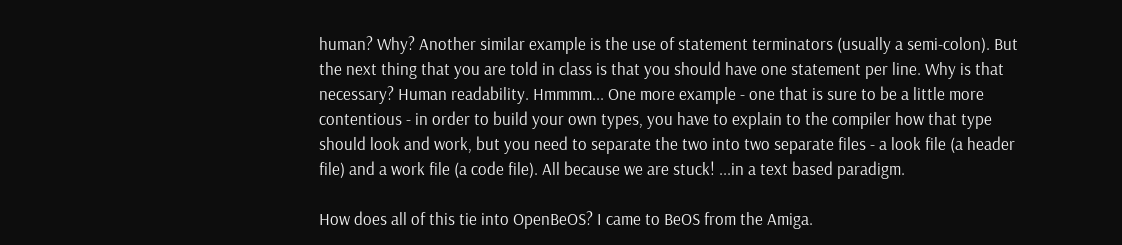human? Why? Another similar example is the use of statement terminators (usually a semi-colon). But the next thing that you are told in class is that you should have one statement per line. Why is that necessary? Human readability. Hmmmm... One more example - one that is sure to be a little more contentious - in order to build your own types, you have to explain to the compiler how that type should look and work, but you need to separate the two into two separate files - a look file (a header file) and a work file (a code file). All because we are stuck! ...in a text based paradigm.

How does all of this tie into OpenBeOS? I came to BeOS from the Amiga.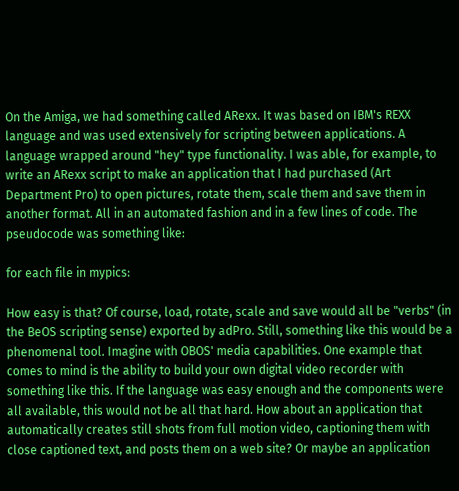On the Amiga, we had something called ARexx. It was based on IBM's REXX language and was used extensively for scripting between applications. A language wrapped around "hey" type functionality. I was able, for example, to write an ARexx script to make an application that I had purchased (Art Department Pro) to open pictures, rotate them, scale them and save them in another format. All in an automated fashion and in a few lines of code. The pseudocode was something like:

for each file in mypics:

How easy is that? Of course, load, rotate, scale and save would all be "verbs" (in the BeOS scripting sense) exported by adPro. Still, something like this would be a phenomenal tool. Imagine with OBOS' media capabilities. One example that comes to mind is the ability to build your own digital video recorder with something like this. If the language was easy enough and the components were all available, this would not be all that hard. How about an application that automatically creates still shots from full motion video, captioning them with close captioned text, and posts them on a web site? Or maybe an application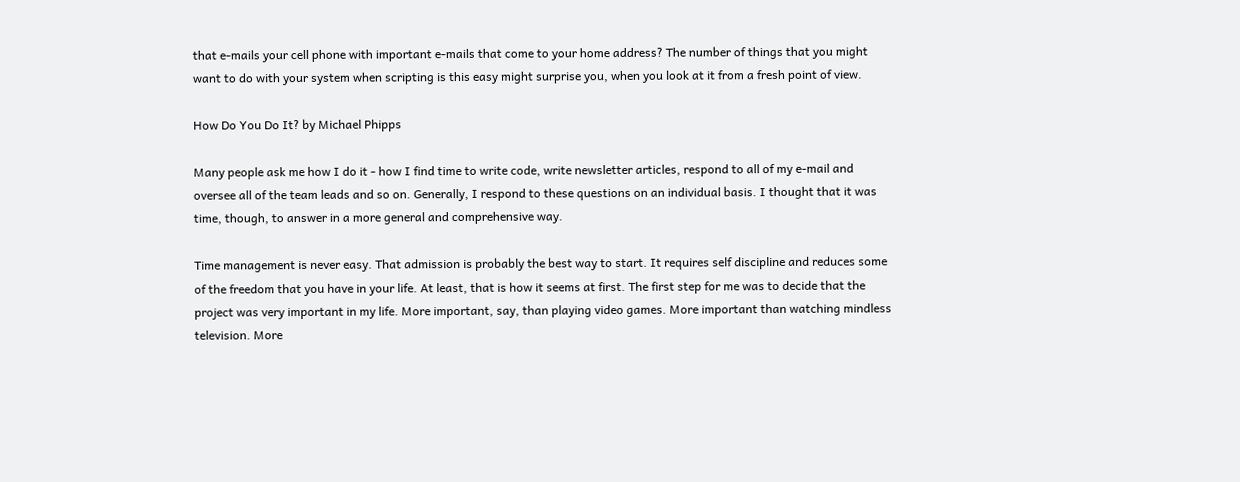that e-mails your cell phone with important e-mails that come to your home address? The number of things that you might want to do with your system when scripting is this easy might surprise you, when you look at it from a fresh point of view.

How Do You Do It? by Michael Phipps

Many people ask me how I do it - how I find time to write code, write newsletter articles, respond to all of my e-mail and oversee all of the team leads and so on. Generally, I respond to these questions on an individual basis. I thought that it was time, though, to answer in a more general and comprehensive way.

Time management is never easy. That admission is probably the best way to start. It requires self discipline and reduces some of the freedom that you have in your life. At least, that is how it seems at first. The first step for me was to decide that the project was very important in my life. More important, say, than playing video games. More important than watching mindless television. More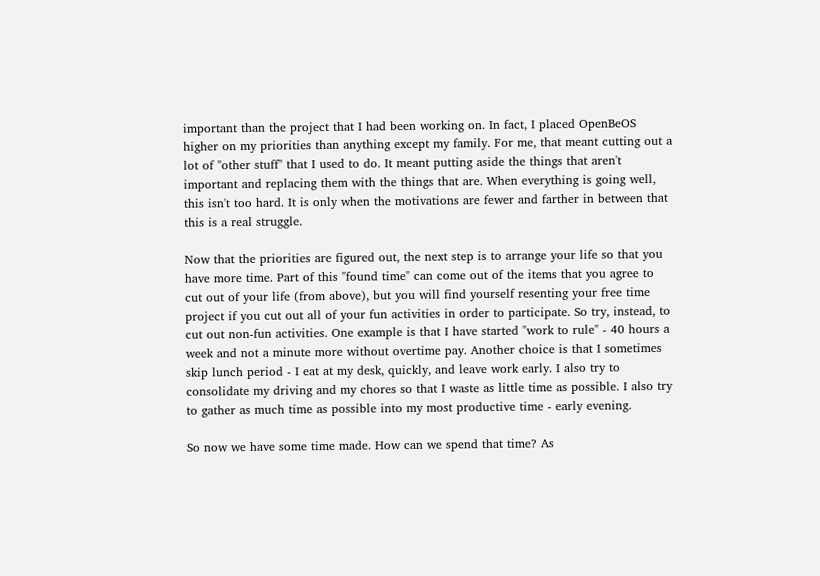important than the project that I had been working on. In fact, I placed OpenBeOS higher on my priorities than anything except my family. For me, that meant cutting out a lot of "other stuff" that I used to do. It meant putting aside the things that aren't important and replacing them with the things that are. When everything is going well, this isn't too hard. It is only when the motivations are fewer and farther in between that this is a real struggle.

Now that the priorities are figured out, the next step is to arrange your life so that you have more time. Part of this "found time" can come out of the items that you agree to cut out of your life (from above), but you will find yourself resenting your free time project if you cut out all of your fun activities in order to participate. So try, instead, to cut out non-fun activities. One example is that I have started "work to rule" - 40 hours a week and not a minute more without overtime pay. Another choice is that I sometimes skip lunch period - I eat at my desk, quickly, and leave work early. I also try to consolidate my driving and my chores so that I waste as little time as possible. I also try to gather as much time as possible into my most productive time - early evening.

So now we have some time made. How can we spend that time? As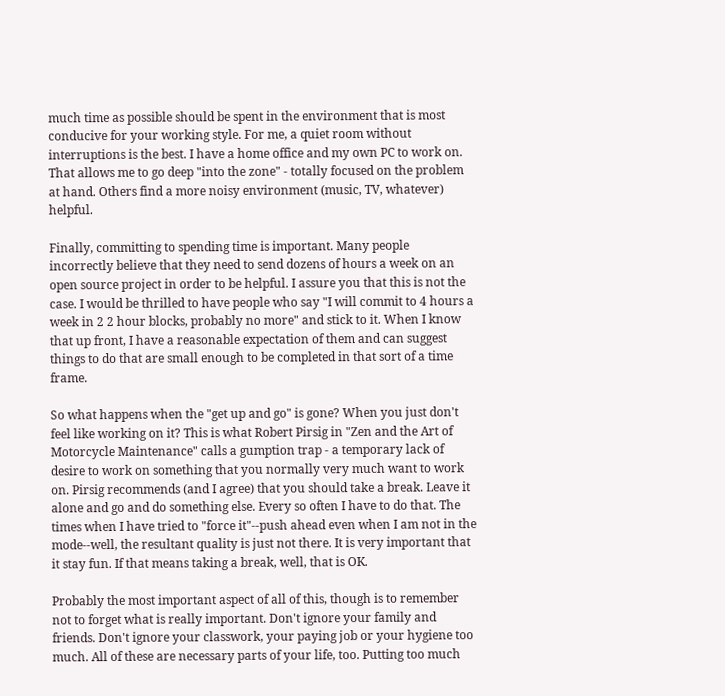much time as possible should be spent in the environment that is most conducive for your working style. For me, a quiet room without interruptions is the best. I have a home office and my own PC to work on. That allows me to go deep "into the zone" - totally focused on the problem at hand. Others find a more noisy environment (music, TV, whatever) helpful.

Finally, committing to spending time is important. Many people incorrectly believe that they need to send dozens of hours a week on an open source project in order to be helpful. I assure you that this is not the case. I would be thrilled to have people who say "I will commit to 4 hours a week in 2 2 hour blocks, probably no more" and stick to it. When I know that up front, I have a reasonable expectation of them and can suggest things to do that are small enough to be completed in that sort of a time frame.

So what happens when the "get up and go" is gone? When you just don't feel like working on it? This is what Robert Pirsig in "Zen and the Art of Motorcycle Maintenance" calls a gumption trap - a temporary lack of desire to work on something that you normally very much want to work on. Pirsig recommends (and I agree) that you should take a break. Leave it alone and go and do something else. Every so often I have to do that. The times when I have tried to "force it"--push ahead even when I am not in the mode--well, the resultant quality is just not there. It is very important that it stay fun. If that means taking a break, well, that is OK.

Probably the most important aspect of all of this, though is to remember not to forget what is really important. Don't ignore your family and friends. Don't ignore your classwork, your paying job or your hygiene too much. All of these are necessary parts of your life, too. Putting too much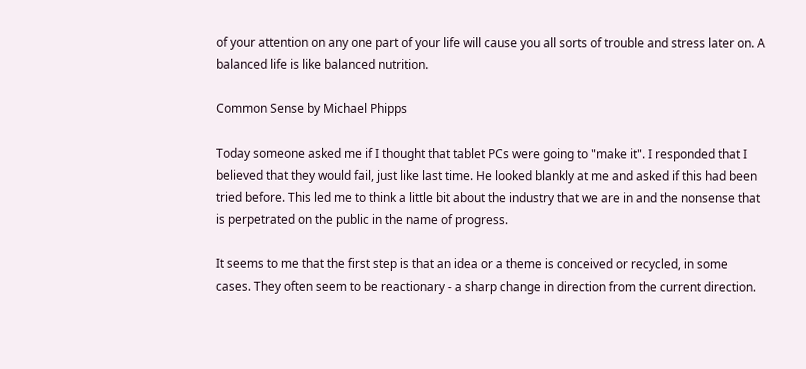of your attention on any one part of your life will cause you all sorts of trouble and stress later on. A balanced life is like balanced nutrition.

Common Sense by Michael Phipps

Today someone asked me if I thought that tablet PCs were going to "make it". I responded that I believed that they would fail, just like last time. He looked blankly at me and asked if this had been tried before. This led me to think a little bit about the industry that we are in and the nonsense that is perpetrated on the public in the name of progress.

It seems to me that the first step is that an idea or a theme is conceived or recycled, in some cases. They often seem to be reactionary - a sharp change in direction from the current direction.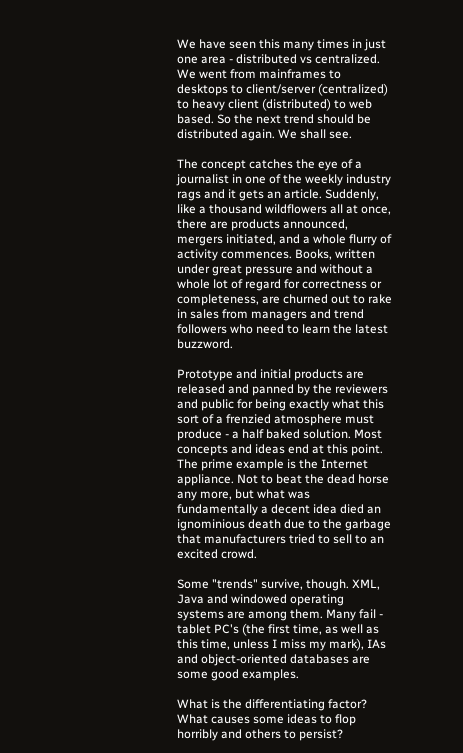We have seen this many times in just one area - distributed vs centralized. We went from mainframes to desktops to client/server (centralized) to heavy client (distributed) to web based. So the next trend should be distributed again. We shall see.

The concept catches the eye of a journalist in one of the weekly industry rags and it gets an article. Suddenly, like a thousand wildflowers all at once, there are products announced, mergers initiated, and a whole flurry of activity commences. Books, written under great pressure and without a whole lot of regard for correctness or completeness, are churned out to rake in sales from managers and trend followers who need to learn the latest buzzword.

Prototype and initial products are released and panned by the reviewers and public for being exactly what this sort of a frenzied atmosphere must produce - a half baked solution. Most concepts and ideas end at this point. The prime example is the Internet appliance. Not to beat the dead horse any more, but what was fundamentally a decent idea died an ignominious death due to the garbage that manufacturers tried to sell to an excited crowd.

Some "trends" survive, though. XML, Java and windowed operating systems are among them. Many fail - tablet PC's (the first time, as well as this time, unless I miss my mark), IAs and object-oriented databases are some good examples.

What is the differentiating factor? What causes some ideas to flop horribly and others to persist?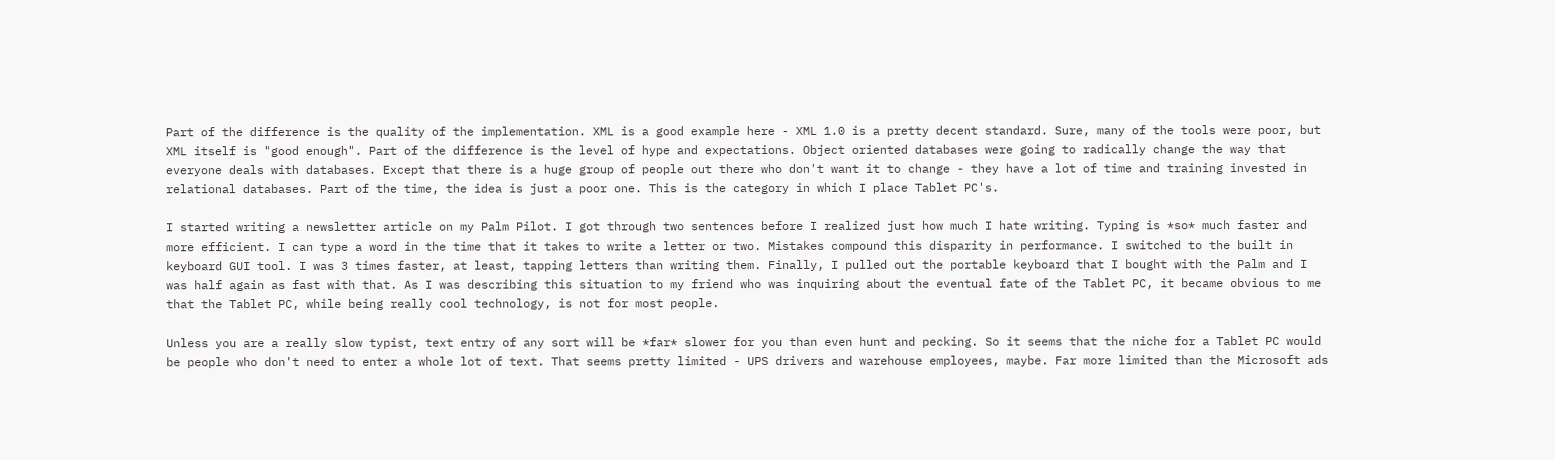Part of the difference is the quality of the implementation. XML is a good example here - XML 1.0 is a pretty decent standard. Sure, many of the tools were poor, but XML itself is "good enough". Part of the difference is the level of hype and expectations. Object oriented databases were going to radically change the way that everyone deals with databases. Except that there is a huge group of people out there who don't want it to change - they have a lot of time and training invested in relational databases. Part of the time, the idea is just a poor one. This is the category in which I place Tablet PC's.

I started writing a newsletter article on my Palm Pilot. I got through two sentences before I realized just how much I hate writing. Typing is *so* much faster and more efficient. I can type a word in the time that it takes to write a letter or two. Mistakes compound this disparity in performance. I switched to the built in keyboard GUI tool. I was 3 times faster, at least, tapping letters than writing them. Finally, I pulled out the portable keyboard that I bought with the Palm and I was half again as fast with that. As I was describing this situation to my friend who was inquiring about the eventual fate of the Tablet PC, it became obvious to me that the Tablet PC, while being really cool technology, is not for most people.

Unless you are a really slow typist, text entry of any sort will be *far* slower for you than even hunt and pecking. So it seems that the niche for a Tablet PC would be people who don't need to enter a whole lot of text. That seems pretty limited - UPS drivers and warehouse employees, maybe. Far more limited than the Microsoft ads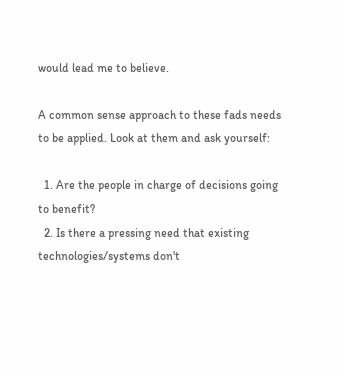would lead me to believe.

A common sense approach to these fads needs to be applied. Look at them and ask yourself:

  1. Are the people in charge of decisions going to benefit?
  2. Is there a pressing need that existing technologies/systems don't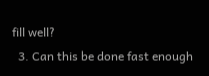fill well?
  3. Can this be done fast enough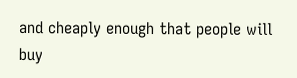and cheaply enough that people will buy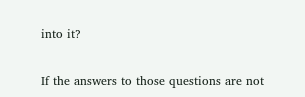into it?

If the answers to those questions are not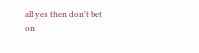all yes then don't bet on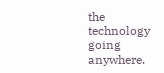the technology going anywhere.